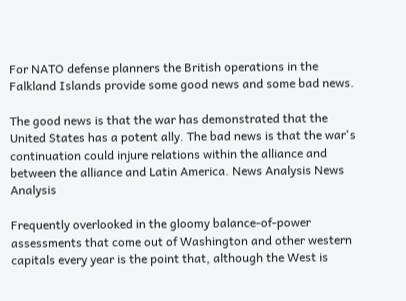For NATO defense planners the British operations in the Falkland Islands provide some good news and some bad news.

The good news is that the war has demonstrated that the United States has a potent ally. The bad news is that the war's continuation could injure relations within the alliance and between the alliance and Latin America. News Analysis News Analysis

Frequently overlooked in the gloomy balance-of-power assessments that come out of Washington and other western capitals every year is the point that, although the West is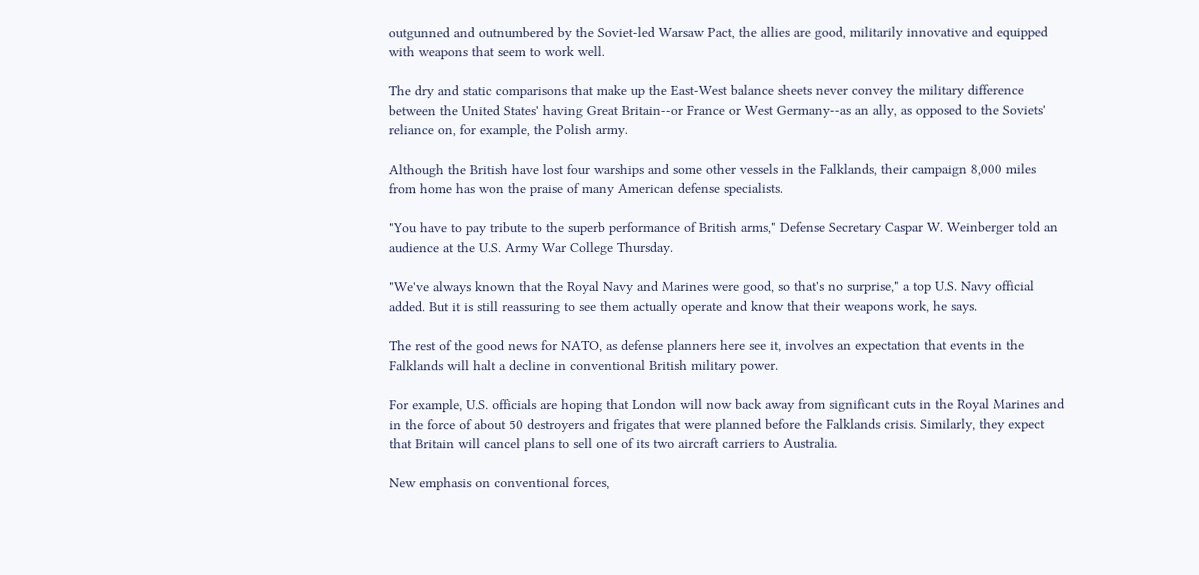outgunned and outnumbered by the Soviet-led Warsaw Pact, the allies are good, militarily innovative and equipped with weapons that seem to work well.

The dry and static comparisons that make up the East-West balance sheets never convey the military difference between the United States' having Great Britain--or France or West Germany--as an ally, as opposed to the Soviets' reliance on, for example, the Polish army.

Although the British have lost four warships and some other vessels in the Falklands, their campaign 8,000 miles from home has won the praise of many American defense specialists.

"You have to pay tribute to the superb performance of British arms," Defense Secretary Caspar W. Weinberger told an audience at the U.S. Army War College Thursday.

"We've always known that the Royal Navy and Marines were good, so that's no surprise," a top U.S. Navy official added. But it is still reassuring to see them actually operate and know that their weapons work, he says.

The rest of the good news for NATO, as defense planners here see it, involves an expectation that events in the Falklands will halt a decline in conventional British military power.

For example, U.S. officials are hoping that London will now back away from significant cuts in the Royal Marines and in the force of about 50 destroyers and frigates that were planned before the Falklands crisis. Similarly, they expect that Britain will cancel plans to sell one of its two aircraft carriers to Australia.

New emphasis on conventional forces,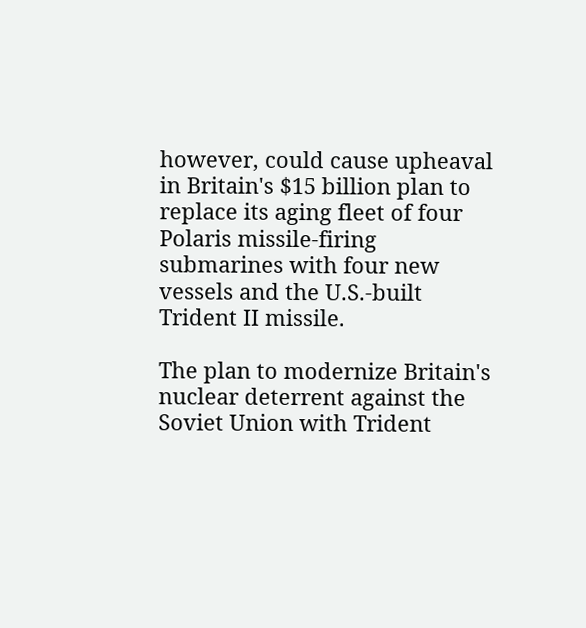however, could cause upheaval in Britain's $15 billion plan to replace its aging fleet of four Polaris missile-firing submarines with four new vessels and the U.S.-built Trident II missile.

The plan to modernize Britain's nuclear deterrent against the Soviet Union with Trident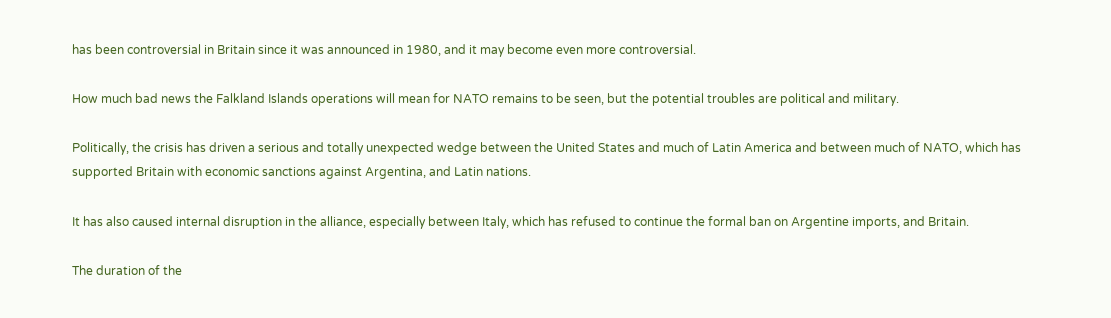has been controversial in Britain since it was announced in 1980, and it may become even more controversial.

How much bad news the Falkland Islands operations will mean for NATO remains to be seen, but the potential troubles are political and military.

Politically, the crisis has driven a serious and totally unexpected wedge between the United States and much of Latin America and between much of NATO, which has supported Britain with economic sanctions against Argentina, and Latin nations.

It has also caused internal disruption in the alliance, especially between Italy, which has refused to continue the formal ban on Argentine imports, and Britain.

The duration of the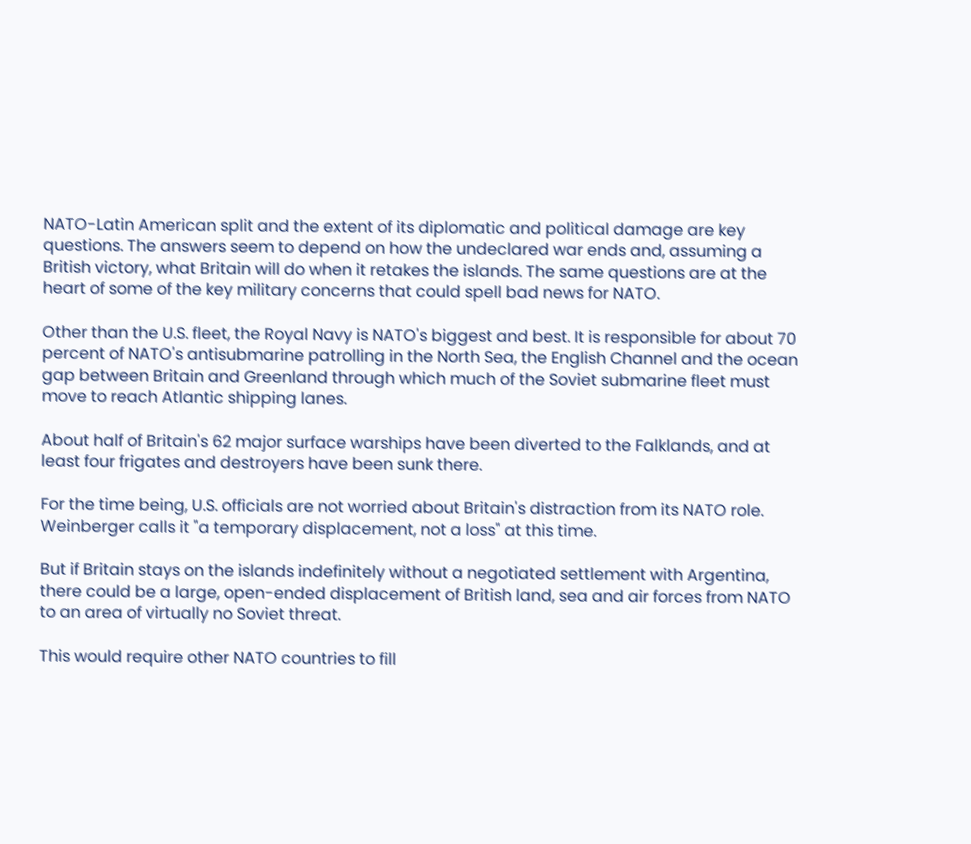NATO-Latin American split and the extent of its diplomatic and political damage are key questions. The answers seem to depend on how the undeclared war ends and, assuming a British victory, what Britain will do when it retakes the islands. The same questions are at the heart of some of the key military concerns that could spell bad news for NATO.

Other than the U.S. fleet, the Royal Navy is NATO's biggest and best. It is responsible for about 70 percent of NATO's antisubmarine patrolling in the North Sea, the English Channel and the ocean gap between Britain and Greenland through which much of the Soviet submarine fleet must move to reach Atlantic shipping lanes.

About half of Britain's 62 major surface warships have been diverted to the Falklands, and at least four frigates and destroyers have been sunk there.

For the time being, U.S. officials are not worried about Britain's distraction from its NATO role. Weinberger calls it "a temporary displacement, not a loss" at this time.

But if Britain stays on the islands indefinitely without a negotiated settlement with Argentina, there could be a large, open-ended displacement of British land, sea and air forces from NATO to an area of virtually no Soviet threat.

This would require other NATO countries to fill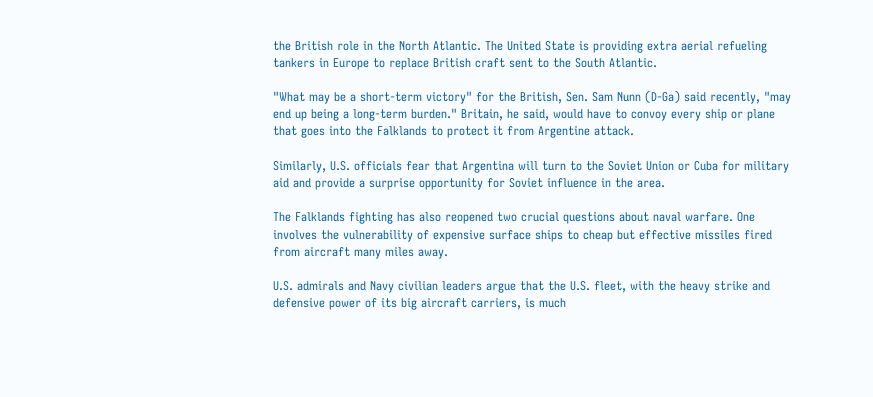the British role in the North Atlantic. The United State is providing extra aerial refueling tankers in Europe to replace British craft sent to the South Atlantic.

"What may be a short-term victory" for the British, Sen. Sam Nunn (D-Ga) said recently, "may end up being a long-term burden." Britain, he said, would have to convoy every ship or plane that goes into the Falklands to protect it from Argentine attack.

Similarly, U.S. officials fear that Argentina will turn to the Soviet Union or Cuba for military aid and provide a surprise opportunity for Soviet influence in the area.

The Falklands fighting has also reopened two crucial questions about naval warfare. One involves the vulnerability of expensive surface ships to cheap but effective missiles fired from aircraft many miles away.

U.S. admirals and Navy civilian leaders argue that the U.S. fleet, with the heavy strike and defensive power of its big aircraft carriers, is much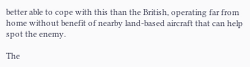better able to cope with this than the British, operating far from home without benefit of nearby land-based aircraft that can help spot the enemy.

The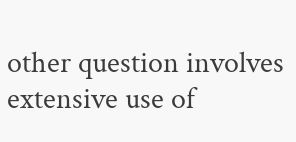other question involves extensive use of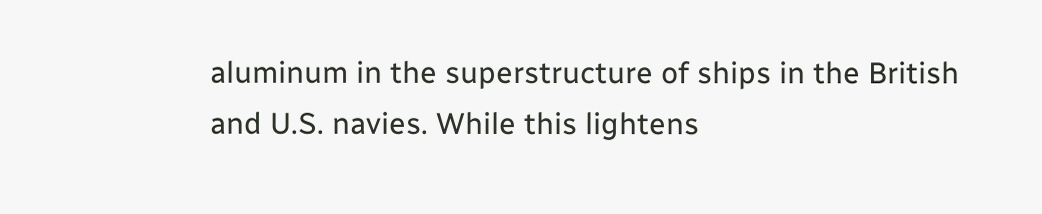aluminum in the superstructure of ships in the British and U.S. navies. While this lightens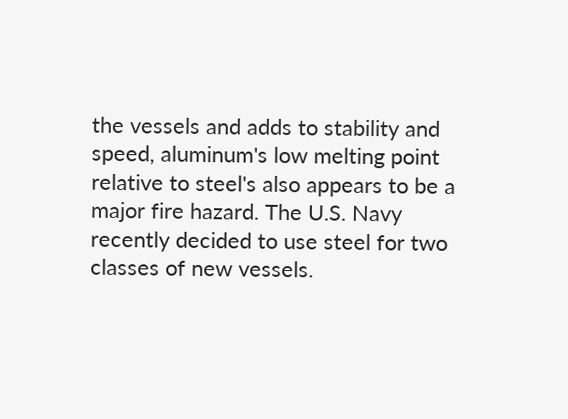the vessels and adds to stability and speed, aluminum's low melting point relative to steel's also appears to be a major fire hazard. The U.S. Navy recently decided to use steel for two classes of new vessels.